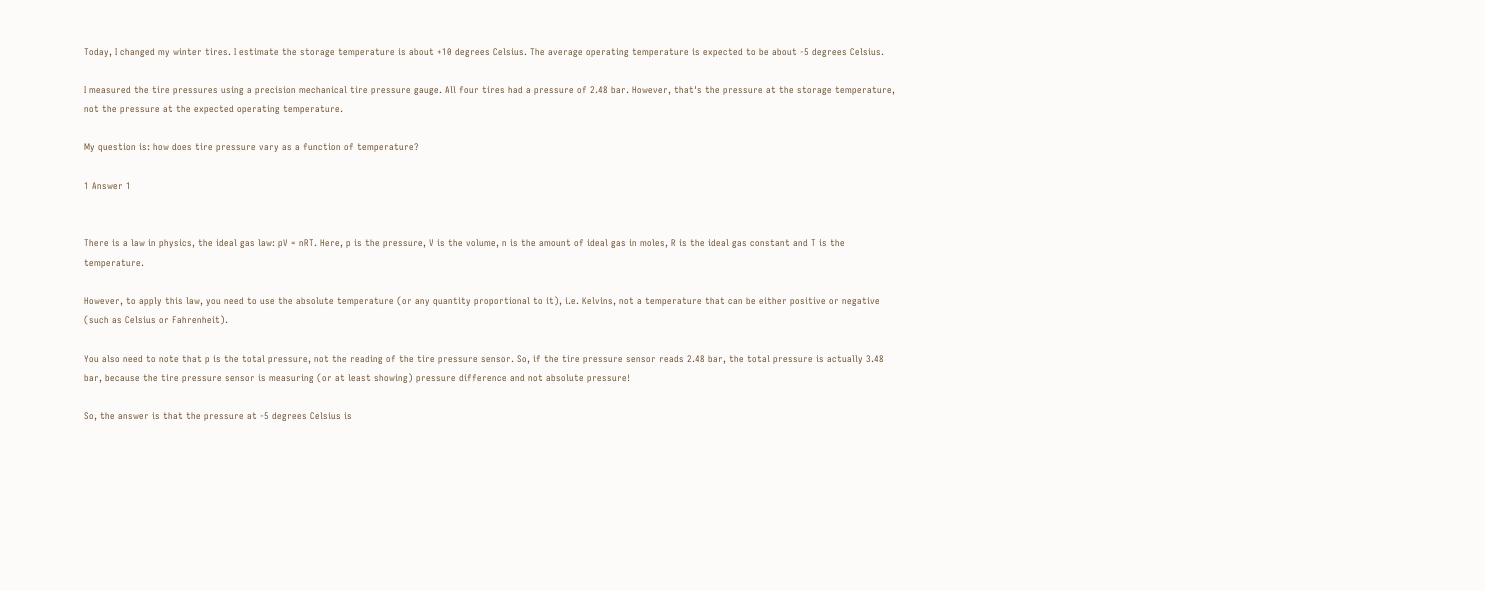Today, I changed my winter tires. I estimate the storage temperature is about +10 degrees Celsius. The average operating temperature is expected to be about -5 degrees Celsius.

I measured the tire pressures using a precision mechanical tire pressure gauge. All four tires had a pressure of 2.48 bar. However, that's the pressure at the storage temperature, not the pressure at the expected operating temperature.

My question is: how does tire pressure vary as a function of temperature?

1 Answer 1


There is a law in physics, the ideal gas law: pV = nRT. Here, p is the pressure, V is the volume, n is the amount of ideal gas in moles, R is the ideal gas constant and T is the temperature.

However, to apply this law, you need to use the absolute temperature (or any quantity proportional to it), i.e. Kelvins, not a temperature that can be either positive or negative (such as Celsius or Fahrenheit).

You also need to note that p is the total pressure, not the reading of the tire pressure sensor. So, if the tire pressure sensor reads 2.48 bar, the total pressure is actually 3.48 bar, because the tire pressure sensor is measuring (or at least showing) pressure difference and not absolute pressure!

So, the answer is that the pressure at -5 degrees Celsius is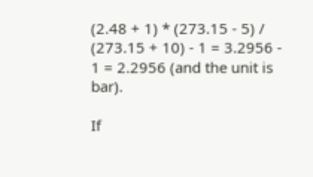(2.48 + 1) * (273.15 - 5) / (273.15 + 10) - 1 = 3.2956 - 1 = 2.2956 (and the unit is bar).

If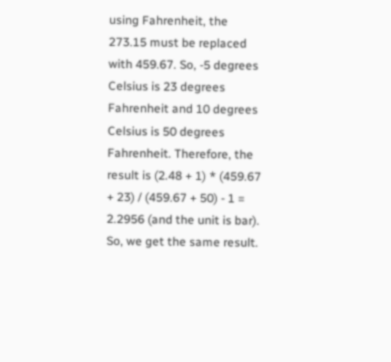using Fahrenheit, the 273.15 must be replaced with 459.67. So, -5 degrees Celsius is 23 degrees Fahrenheit and 10 degrees Celsius is 50 degrees Fahrenheit. Therefore, the result is (2.48 + 1) * (459.67 + 23) / (459.67 + 50) - 1 = 2.2956 (and the unit is bar). So, we get the same result.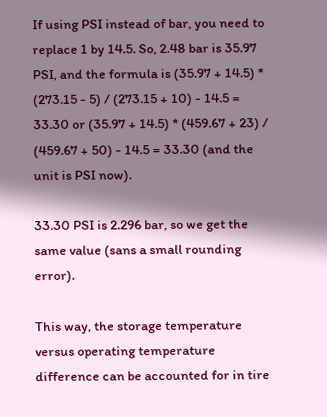If using PSI instead of bar, you need to replace 1 by 14.5. So, 2.48 bar is 35.97 PSI, and the formula is (35.97 + 14.5) * (273.15 - 5) / (273.15 + 10) - 14.5 = 33.30 or (35.97 + 14.5) * (459.67 + 23) / (459.67 + 50) - 14.5 = 33.30 (and the unit is PSI now).

33.30 PSI is 2.296 bar, so we get the same value (sans a small rounding error).

This way, the storage temperature versus operating temperature difference can be accounted for in tire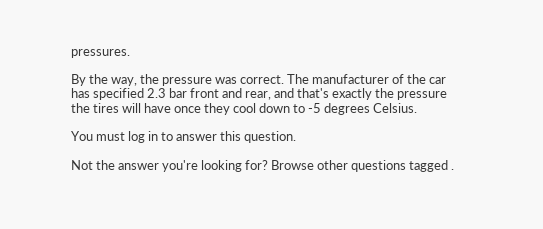pressures.

By the way, the pressure was correct. The manufacturer of the car has specified 2.3 bar front and rear, and that's exactly the pressure the tires will have once they cool down to -5 degrees Celsius.

You must log in to answer this question.

Not the answer you're looking for? Browse other questions tagged .